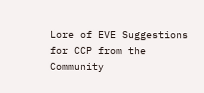Lore of EVE Suggestions for CCP from the Community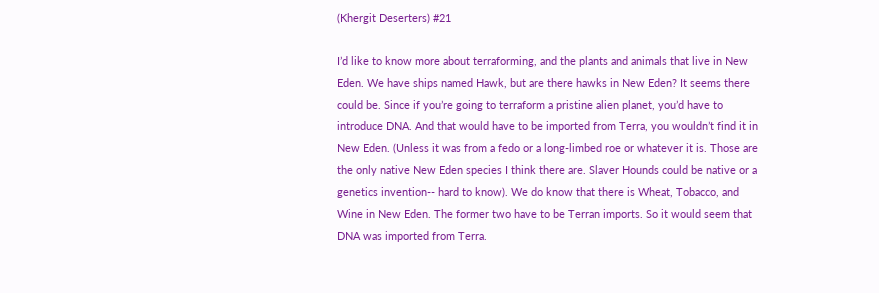(Khergit Deserters) #21

I’d like to know more about terraforming, and the plants and animals that live in New Eden. We have ships named Hawk, but are there hawks in New Eden? It seems there could be. Since if you’re going to terraform a pristine alien planet, you’d have to introduce DNA. And that would have to be imported from Terra, you wouldn’t find it in New Eden. (Unless it was from a fedo or a long-limbed roe or whatever it is. Those are the only native New Eden species I think there are. Slaver Hounds could be native or a genetics invention-- hard to know). We do know that there is Wheat, Tobacco, and Wine in New Eden. The former two have to be Terran imports. So it would seem that DNA was imported from Terra.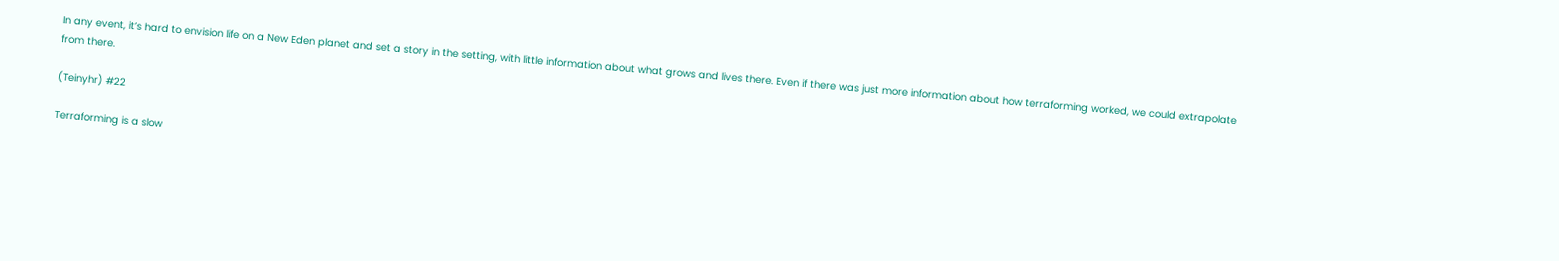In any event, it’s hard to envision life on a New Eden planet and set a story in the setting, with little information about what grows and lives there. Even if there was just more information about how terraforming worked, we could extrapolate from there.

(Teinyhr) #22

Terraforming is a slow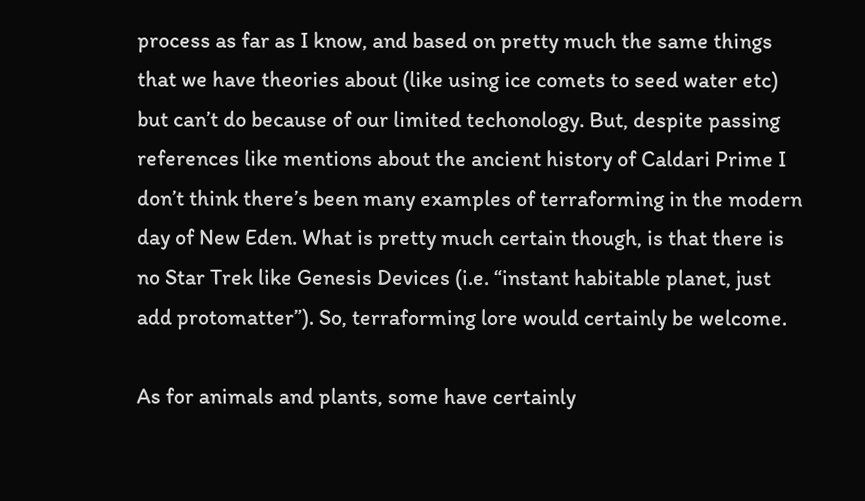process as far as I know, and based on pretty much the same things that we have theories about (like using ice comets to seed water etc) but can’t do because of our limited techonology. But, despite passing references like mentions about the ancient history of Caldari Prime I don’t think there’s been many examples of terraforming in the modern day of New Eden. What is pretty much certain though, is that there is no Star Trek like Genesis Devices (i.e. “instant habitable planet, just add protomatter”). So, terraforming lore would certainly be welcome.

As for animals and plants, some have certainly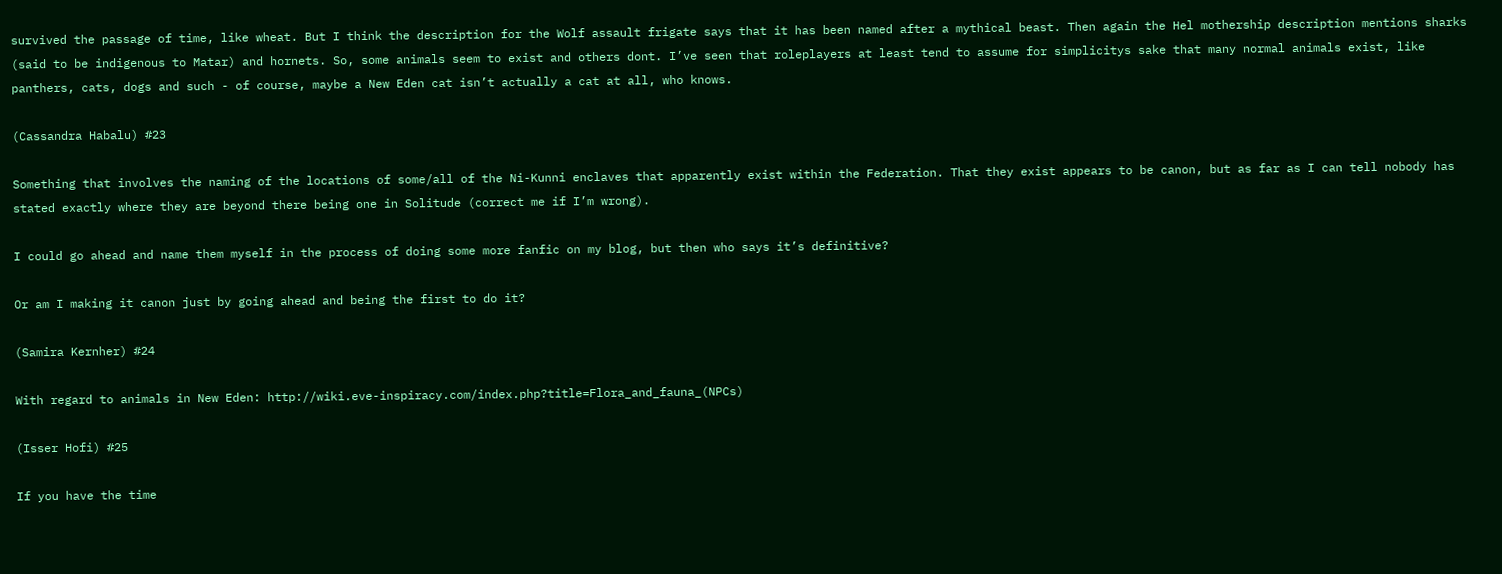survived the passage of time, like wheat. But I think the description for the Wolf assault frigate says that it has been named after a mythical beast. Then again the Hel mothership description mentions sharks (said to be indigenous to Matar) and hornets. So, some animals seem to exist and others dont. I’ve seen that roleplayers at least tend to assume for simplicitys sake that many normal animals exist, like panthers, cats, dogs and such - of course, maybe a New Eden cat isn’t actually a cat at all, who knows.

(Cassandra Habalu) #23

Something that involves the naming of the locations of some/all of the Ni-Kunni enclaves that apparently exist within the Federation. That they exist appears to be canon, but as far as I can tell nobody has stated exactly where they are beyond there being one in Solitude (correct me if I’m wrong).

I could go ahead and name them myself in the process of doing some more fanfic on my blog, but then who says it’s definitive?

Or am I making it canon just by going ahead and being the first to do it?

(Samira Kernher) #24

With regard to animals in New Eden: http://wiki.eve-inspiracy.com/index.php?title=Flora_and_fauna_(NPCs)

(Isser Hofi) #25

If you have the time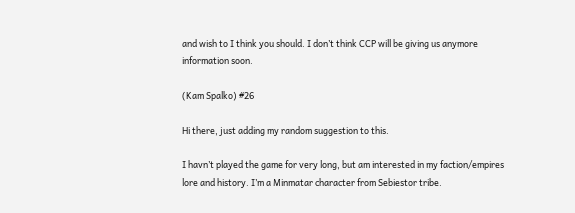and wish to I think you should. I don’t think CCP will be giving us anymore information soon.

(Kam Spalko) #26

Hi there, just adding my random suggestion to this.

I havn’t played the game for very long, but am interested in my faction/empires lore and history. I’m a Minmatar character from Sebiestor tribe.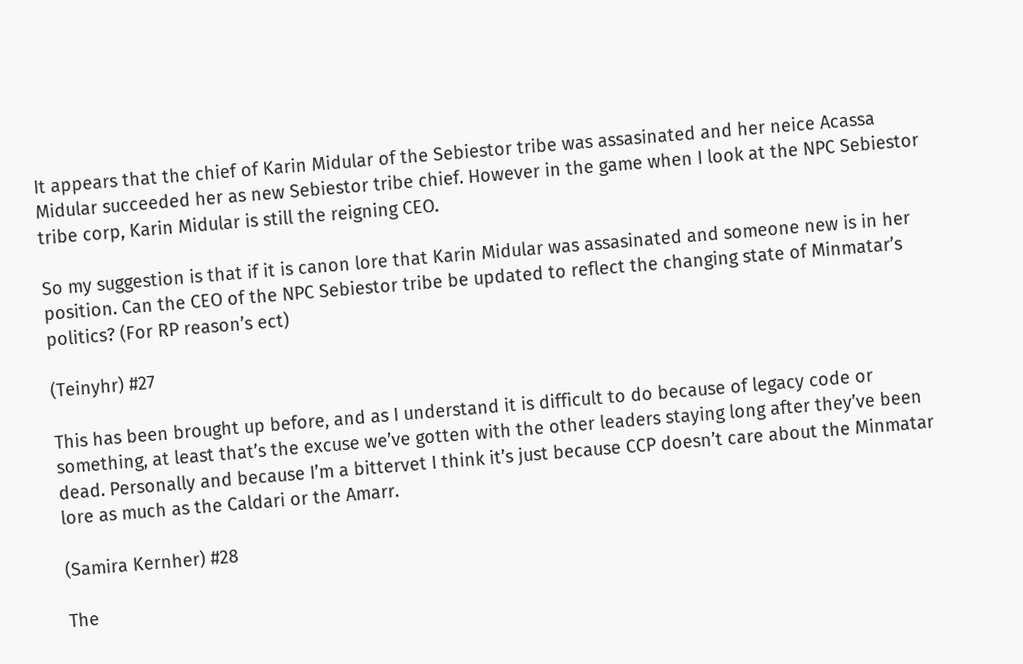It appears that the chief of Karin Midular of the Sebiestor tribe was assasinated and her neice Acassa Midular succeeded her as new Sebiestor tribe chief. However in the game when I look at the NPC Sebiestor tribe corp, Karin Midular is still the reigning CEO.

So my suggestion is that if it is canon lore that Karin Midular was assasinated and someone new is in her position. Can the CEO of the NPC Sebiestor tribe be updated to reflect the changing state of Minmatar’s politics? (For RP reason’s ect)

(Teinyhr) #27

This has been brought up before, and as I understand it is difficult to do because of legacy code or something, at least that’s the excuse we’ve gotten with the other leaders staying long after they’ve been dead. Personally and because I’m a bittervet I think it’s just because CCP doesn’t care about the Minmatar lore as much as the Caldari or the Amarr.

(Samira Kernher) #28

The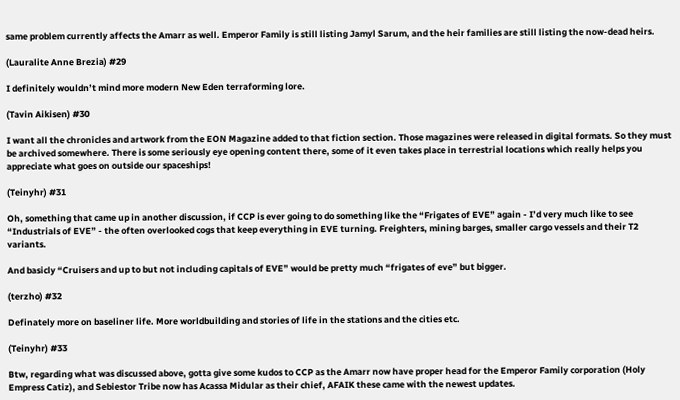same problem currently affects the Amarr as well. Emperor Family is still listing Jamyl Sarum, and the heir families are still listing the now-dead heirs.

(Lauralite Anne Brezia) #29

I definitely wouldn’t mind more modern New Eden terraforming lore.

(Tavin Aikisen) #30

I want all the chronicles and artwork from the EON Magazine added to that fiction section. Those magazines were released in digital formats. So they must be archived somewhere. There is some seriously eye opening content there, some of it even takes place in terrestrial locations which really helps you appreciate what goes on outside our spaceships!

(Teinyhr) #31

Oh, something that came up in another discussion, if CCP is ever going to do something like the “Frigates of EVE” again - I’d very much like to see “Industrials of EVE” - the often overlooked cogs that keep everything in EVE turning. Freighters, mining barges, smaller cargo vessels and their T2 variants.

And basicly “Cruisers and up to but not including capitals of EVE” would be pretty much “frigates of eve” but bigger.

(terzho) #32

Definately more on baseliner life. More worldbuilding and stories of life in the stations and the cities etc.

(Teinyhr) #33

Btw, regarding what was discussed above, gotta give some kudos to CCP as the Amarr now have proper head for the Emperor Family corporation (Holy Empress Catiz), and Sebiestor Tribe now has Acassa Midular as their chief, AFAIK these came with the newest updates.